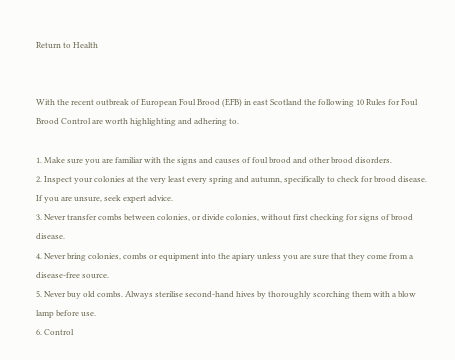Return to Health


With the recent outbreak of European Foul Brood (EFB) in east Scotland the following 10 Rules for Foul Brood Control are worth highlighting and adhering to.

1. Make sure you are familiar with the signs and causes of foul brood and other brood disorders.
2. Inspect your colonies at the very least every spring and autumn, specifically to check for brood disease. If you are unsure, seek expert advice.
3. Never transfer combs between colonies, or divide colonies, without first checking for signs of brood disease.
4. Never bring colonies, combs or equipment into the apiary unless you are sure that they come from a disease-free source.
5. Never buy old combs. Always sterilise second-hand hives by thoroughly scorching them with a blow lamp before use.
6. Control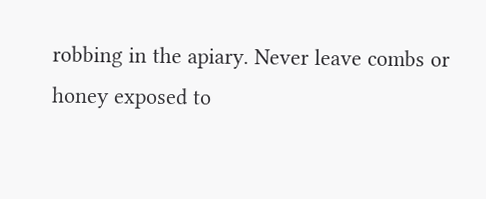robbing in the apiary. Never leave combs or honey exposed to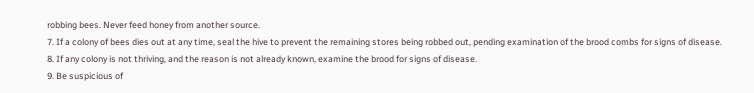robbing bees. Never feed honey from another source.
7. If a colony of bees dies out at any time, seal the hive to prevent the remaining stores being robbed out, pending examination of the brood combs for signs of disease.
8. If any colony is not thriving, and the reason is not already known, examine the brood for signs of disease.
9. Be suspicious of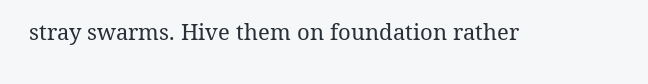stray swarms. Hive them on foundation rather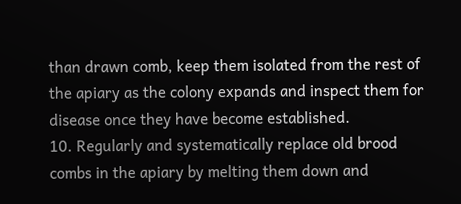than drawn comb, keep them isolated from the rest of the apiary as the colony expands and inspect them for disease once they have become established.
10. Regularly and systematically replace old brood combs in the apiary by melting them down and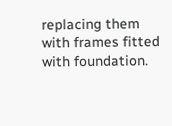replacing them with frames fitted with foundation.